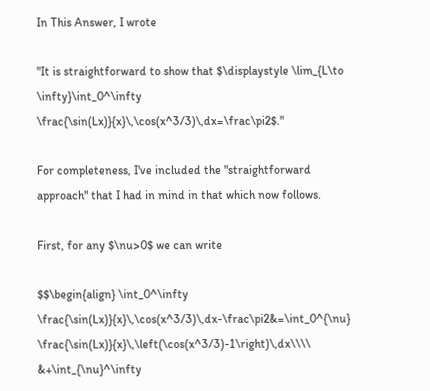In This Answer, I wrote

"It is straightforward to show that $\displaystyle \lim_{L\to \infty}\int_0^\infty \frac{\sin(Lx)}{x}\,\cos(x^3/3)\,dx=\frac\pi2$."

For completeness, I've included the "straightforward approach" that I had in mind in that which now follows.

First, for any $\nu>0$ we can write

$$\begin{align} \int_0^\infty \frac{\sin(Lx)}{x}\,\cos(x^3/3)\,dx-\frac\pi2&=\int_0^{\nu} \frac{\sin(Lx)}{x}\,\left(\cos(x^3/3)-1\right)\,dx\\\\ &+\int_{\nu}^\infty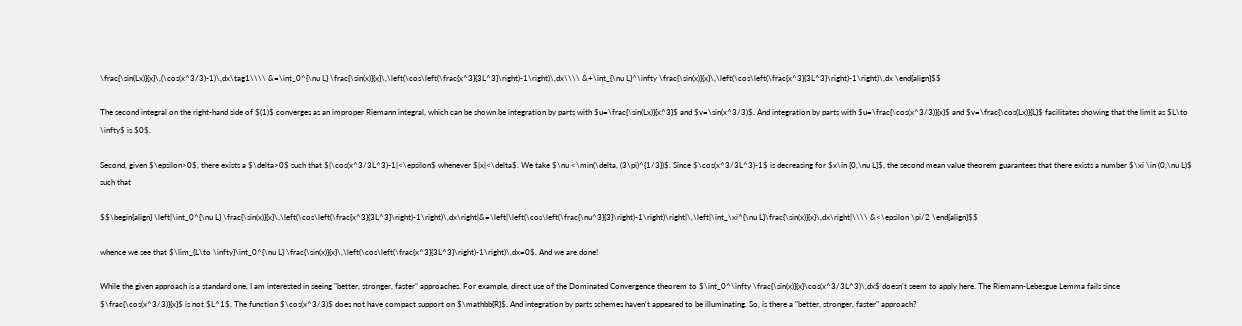\frac{\sin(Lx)}{x}\,(\cos(x^3/3)-1)\,dx\tag1\\\\ &=\int_0^{\nu L} \frac{\sin(x)}{x}\,\left(\cos\left(\frac{x^3}{3L^3}\right)-1\right)\,dx\\\\ &+\int_{\nu L}^\infty \frac{\sin(x)}{x}\,\left(\cos\left(\frac{x^3}{3L^3}\right)-1\right)\,dx \end{align}$$

The second integral on the right-hand side of $(1)$ converges as an improper Riemann integral, which can be shown be integration by parts with $u=\frac{\sin(Lx)}{x^3}$ and $v=\sin(x^3/3)$. And integration by parts with $u=\frac{\cos(x^3/3)}{x}$ and $v=\frac{\cos(Lx)}{L}$ facilitates showing that the limit as $L\to \infty$ is $0$.

Second, given $\epsilon>0$, there exists a $\delta>0$ such that $|\cos(x^3/3L^3)-1|<\epsilon$ whenever $|x|<\delta$. We take $\nu <\min(\delta, (3\pi)^{1/3})$. Since $\cos(x^3/3L^3)-1$ is decreasing for $x\in [0,\nu L]$, the second mean value theorem guarantees that there exists a number $\xi \in (0,\nu L)$ such that

$$\begin{align} \left|\int_0^{\nu L} \frac{\sin(x)}{x}\,\left(\cos\left(\frac{x^3}{3L^3}\right)-1\right)\,dx\right|&=\left|\left(\cos\left(\frac{\nu^3}{3}\right)-1\right)\right|\,\left|\int_\xi^{\nu L}\frac{\sin(x)}{x}\,dx\right|\\\\ &<\epsilon \pi/2 \end{align}$$

whence we see that $\lim_{L\to \infty}\int_0^{\nu L} \frac{\sin(x)}{x}\,\left(\cos\left(\frac{x^3}{3L^3}\right)-1\right)\,dx=0$. And we are done!

While the given approach is a standard one, I am interested in seeing "better, stronger, faster" approaches. For example, direct use of the Dominated Convergence theorem to $\int_0^\infty \frac{\sin(x)}{x}\cos(x^3/3L^3)\,dx$ doesn't seem to apply here. The Riemann-Lebesgue Lemma fails since $\frac{\cos(x^3/3)}{x}$ is not $L^1$. The function $\cos(x^3/3)$ does not have compact support on $\mathbb{R}$. And integration by parts schemes haven't appeared to be illuminating. So, is there a "better, stronger, faster" approach?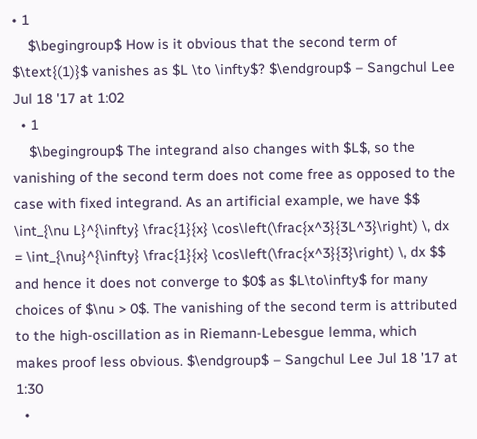• 1
    $\begingroup$ How is it obvious that the second term of $\text{(1)}$ vanishes as $L \to \infty$? $\endgroup$ – Sangchul Lee Jul 18 '17 at 1:02
  • 1
    $\begingroup$ The integrand also changes with $L$, so the vanishing of the second term does not come free as opposed to the case with fixed integrand. As an artificial example, we have $$ \int_{\nu L}^{\infty} \frac{1}{x} \cos\left(\frac{x^3}{3L^3}\right) \, dx = \int_{\nu}^{\infty} \frac{1}{x} \cos\left(\frac{x^3}{3}\right) \, dx $$ and hence it does not converge to $0$ as $L\to\infty$ for many choices of $\nu > 0$. The vanishing of the second term is attributed to the high-oscillation as in Riemann-Lebesgue lemma, which makes proof less obvious. $\endgroup$ – Sangchul Lee Jul 18 '17 at 1:30
  •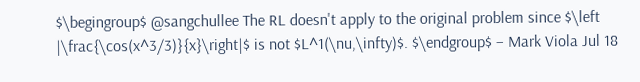$\begingroup$ @sangchullee The RL doesn't apply to the original problem since $\left |\frac{\cos(x^3/3)}{x}\right|$ is not $L^1(\nu,\infty)$. $\endgroup$ – Mark Viola Jul 18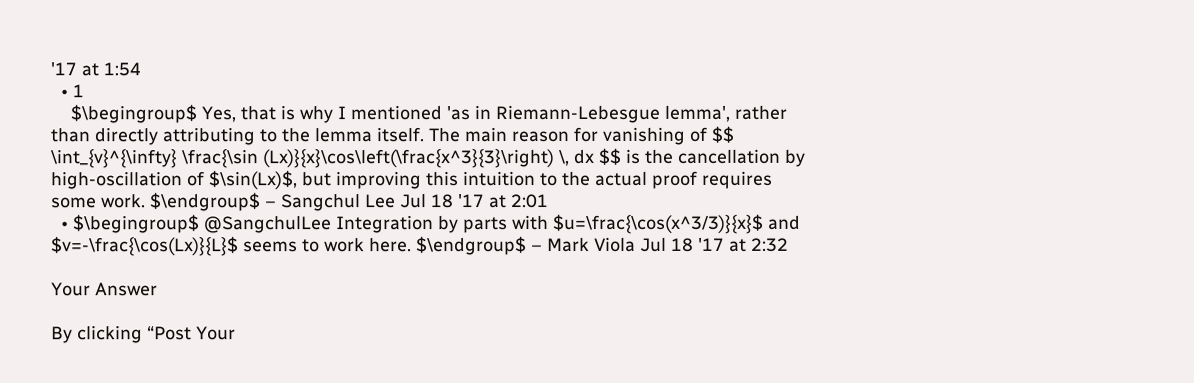'17 at 1:54
  • 1
    $\begingroup$ Yes, that is why I mentioned 'as in Riemann-Lebesgue lemma', rather than directly attributing to the lemma itself. The main reason for vanishing of $$ \int_{v}^{\infty} \frac{\sin (Lx)}{x}\cos\left(\frac{x^3}{3}\right) \, dx $$ is the cancellation by high-oscillation of $\sin(Lx)$, but improving this intuition to the actual proof requires some work. $\endgroup$ – Sangchul Lee Jul 18 '17 at 2:01
  • $\begingroup$ @SangchulLee Integration by parts with $u=\frac{\cos(x^3/3)}{x}$ and $v=-\frac{\cos(Lx)}{L}$ seems to work here. $\endgroup$ – Mark Viola Jul 18 '17 at 2:32

Your Answer

By clicking “Post Your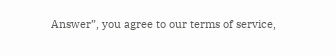Answer”, you agree to our terms of service,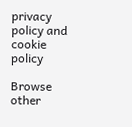privacy policy and cookie policy

Browse other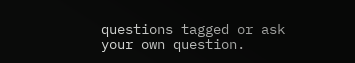questions tagged or ask your own question.